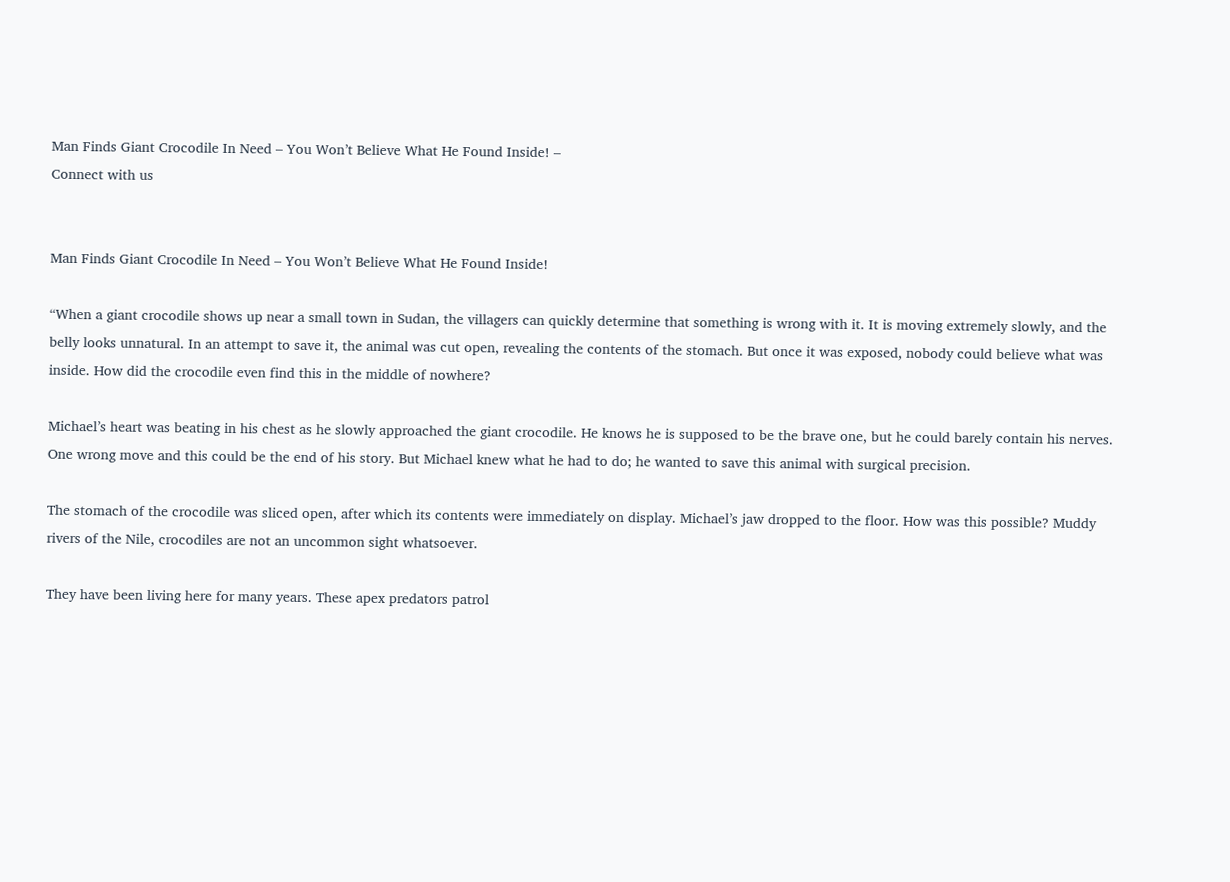Man Finds Giant Crocodile In Need – You Won’t Believe What He Found Inside! –
Connect with us


Man Finds Giant Crocodile In Need – You Won’t Believe What He Found Inside!

“When a giant crocodile shows up near a small town in Sudan, the villagers can quickly determine that something is wrong with it. It is moving extremely slowly, and the belly looks unnatural. In an attempt to save it, the animal was cut open, revealing the contents of the stomach. But once it was exposed, nobody could believe what was inside. How did the crocodile even find this in the middle of nowhere?

Michael’s heart was beating in his chest as he slowly approached the giant crocodile. He knows he is supposed to be the brave one, but he could barely contain his nerves. One wrong move and this could be the end of his story. But Michael knew what he had to do; he wanted to save this animal with surgical precision.

The stomach of the crocodile was sliced open, after which its contents were immediately on display. Michael’s jaw dropped to the floor. How was this possible? Muddy rivers of the Nile, crocodiles are not an uncommon sight whatsoever.

They have been living here for many years. These apex predators patrol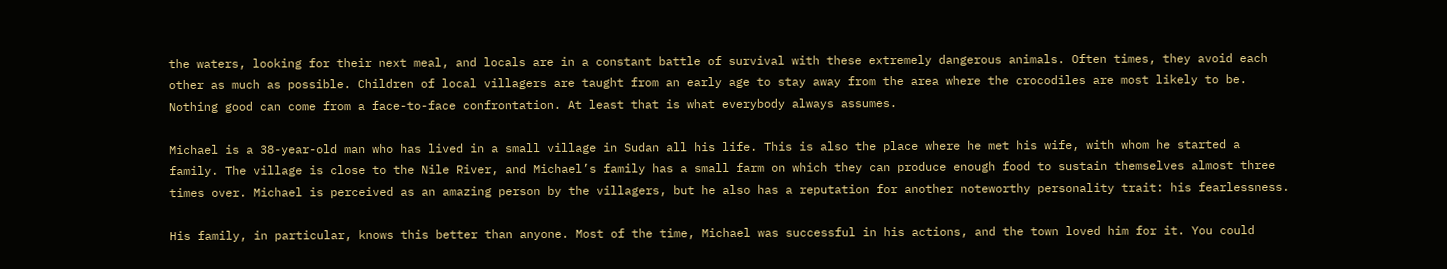the waters, looking for their next meal, and locals are in a constant battle of survival with these extremely dangerous animals. Often times, they avoid each other as much as possible. Children of local villagers are taught from an early age to stay away from the area where the crocodiles are most likely to be. Nothing good can come from a face-to-face confrontation. At least that is what everybody always assumes.

Michael is a 38-year-old man who has lived in a small village in Sudan all his life. This is also the place where he met his wife, with whom he started a family. The village is close to the Nile River, and Michael’s family has a small farm on which they can produce enough food to sustain themselves almost three times over. Michael is perceived as an amazing person by the villagers, but he also has a reputation for another noteworthy personality trait: his fearlessness.

His family, in particular, knows this better than anyone. Most of the time, Michael was successful in his actions, and the town loved him for it. You could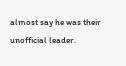almost say he was their unofficial leader.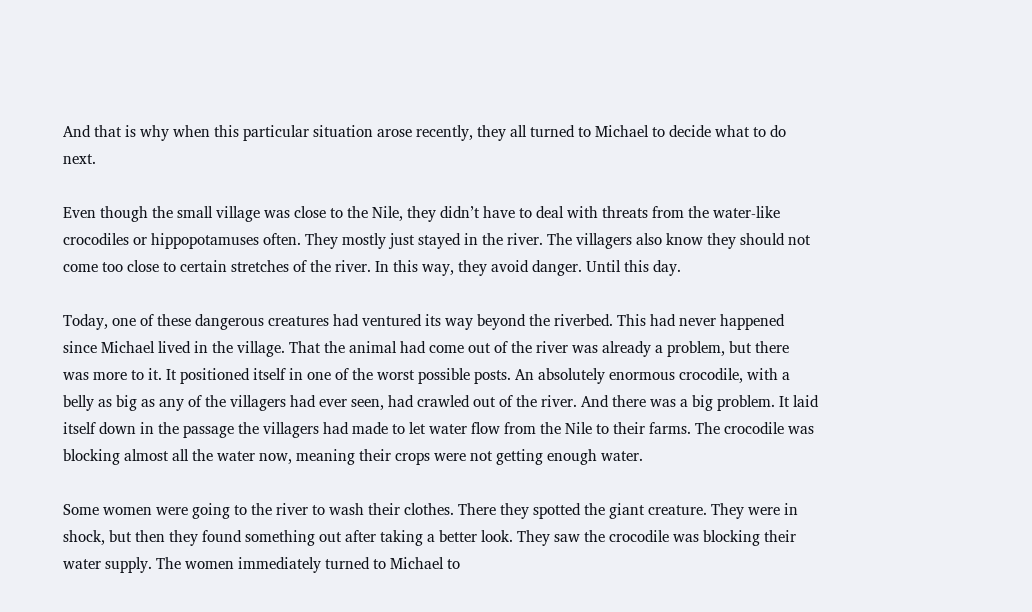And that is why when this particular situation arose recently, they all turned to Michael to decide what to do next.

Even though the small village was close to the Nile, they didn’t have to deal with threats from the water-like crocodiles or hippopotamuses often. They mostly just stayed in the river. The villagers also know they should not come too close to certain stretches of the river. In this way, they avoid danger. Until this day.

Today, one of these dangerous creatures had ventured its way beyond the riverbed. This had never happened since Michael lived in the village. That the animal had come out of the river was already a problem, but there was more to it. It positioned itself in one of the worst possible posts. An absolutely enormous crocodile, with a belly as big as any of the villagers had ever seen, had crawled out of the river. And there was a big problem. It laid itself down in the passage the villagers had made to let water flow from the Nile to their farms. The crocodile was blocking almost all the water now, meaning their crops were not getting enough water.

Some women were going to the river to wash their clothes. There they spotted the giant creature. They were in shock, but then they found something out after taking a better look. They saw the crocodile was blocking their water supply. The women immediately turned to Michael to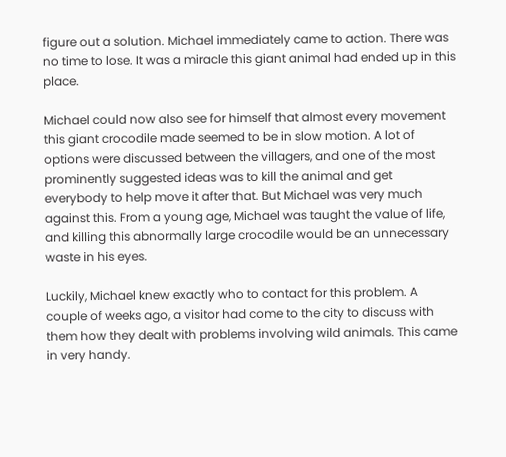figure out a solution. Michael immediately came to action. There was no time to lose. It was a miracle this giant animal had ended up in this place.

Michael could now also see for himself that almost every movement this giant crocodile made seemed to be in slow motion. A lot of options were discussed between the villagers, and one of the most prominently suggested ideas was to kill the animal and get everybody to help move it after that. But Michael was very much against this. From a young age, Michael was taught the value of life, and killing this abnormally large crocodile would be an unnecessary waste in his eyes.

Luckily, Michael knew exactly who to contact for this problem. A couple of weeks ago, a visitor had come to the city to discuss with them how they dealt with problems involving wild animals. This came in very handy.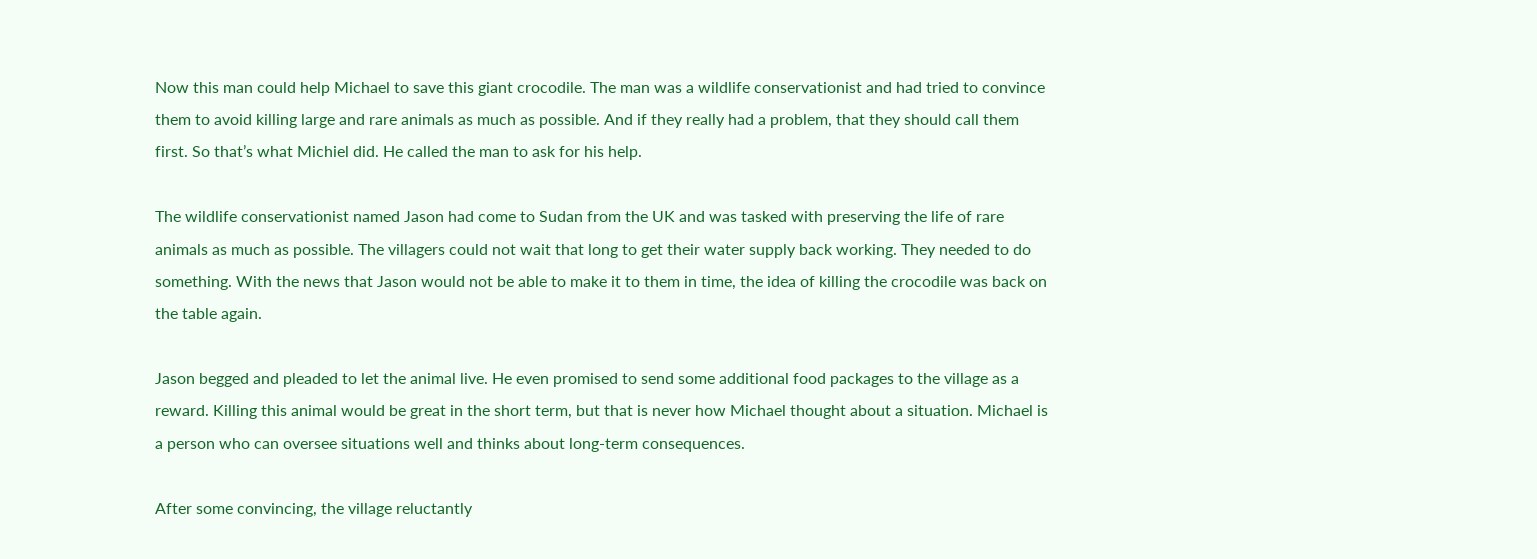Now this man could help Michael to save this giant crocodile. The man was a wildlife conservationist and had tried to convince them to avoid killing large and rare animals as much as possible. And if they really had a problem, that they should call them first. So that’s what Michiel did. He called the man to ask for his help.

The wildlife conservationist named Jason had come to Sudan from the UK and was tasked with preserving the life of rare animals as much as possible. The villagers could not wait that long to get their water supply back working. They needed to do something. With the news that Jason would not be able to make it to them in time, the idea of killing the crocodile was back on the table again.

Jason begged and pleaded to let the animal live. He even promised to send some additional food packages to the village as a reward. Killing this animal would be great in the short term, but that is never how Michael thought about a situation. Michael is a person who can oversee situations well and thinks about long-term consequences.

After some convincing, the village reluctantly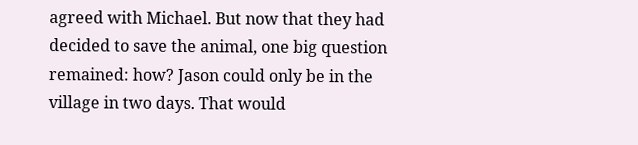agreed with Michael. But now that they had decided to save the animal, one big question remained: how? Jason could only be in the village in two days. That would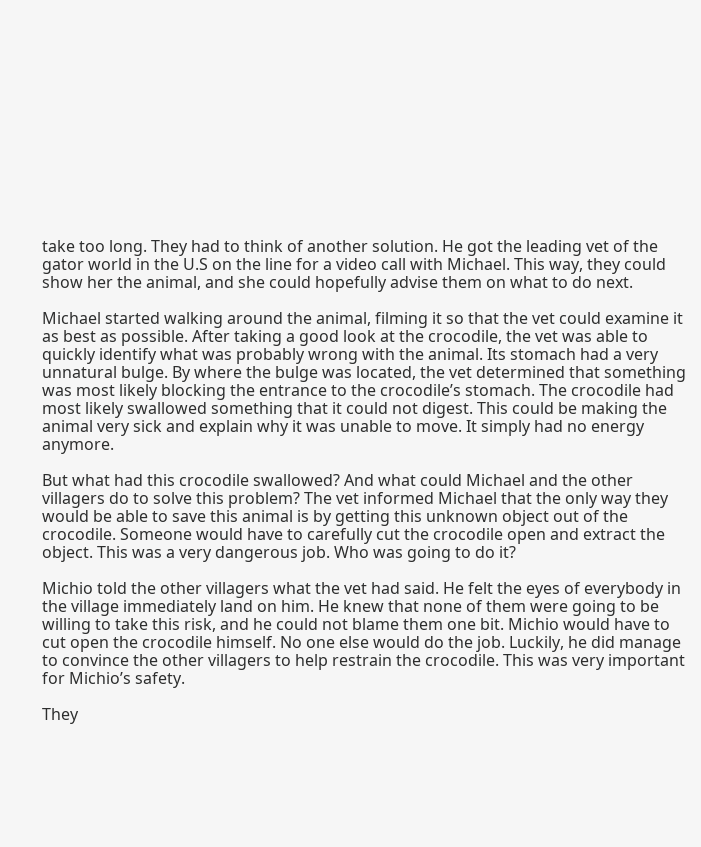take too long. They had to think of another solution. He got the leading vet of the gator world in the U.S on the line for a video call with Michael. This way, they could show her the animal, and she could hopefully advise them on what to do next.

Michael started walking around the animal, filming it so that the vet could examine it as best as possible. After taking a good look at the crocodile, the vet was able to quickly identify what was probably wrong with the animal. Its stomach had a very unnatural bulge. By where the bulge was located, the vet determined that something was most likely blocking the entrance to the crocodile’s stomach. The crocodile had most likely swallowed something that it could not digest. This could be making the animal very sick and explain why it was unable to move. It simply had no energy anymore.

But what had this crocodile swallowed? And what could Michael and the other villagers do to solve this problem? The vet informed Michael that the only way they would be able to save this animal is by getting this unknown object out of the crocodile. Someone would have to carefully cut the crocodile open and extract the object. This was a very dangerous job. Who was going to do it?

Michio told the other villagers what the vet had said. He felt the eyes of everybody in the village immediately land on him. He knew that none of them were going to be willing to take this risk, and he could not blame them one bit. Michio would have to cut open the crocodile himself. No one else would do the job. Luckily, he did manage to convince the other villagers to help restrain the crocodile. This was very important for Michio’s safety.

They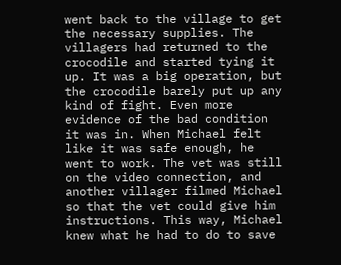went back to the village to get the necessary supplies. The villagers had returned to the crocodile and started tying it up. It was a big operation, but the crocodile barely put up any kind of fight. Even more evidence of the bad condition it was in. When Michael felt like it was safe enough, he went to work. The vet was still on the video connection, and another villager filmed Michael so that the vet could give him instructions. This way, Michael knew what he had to do to save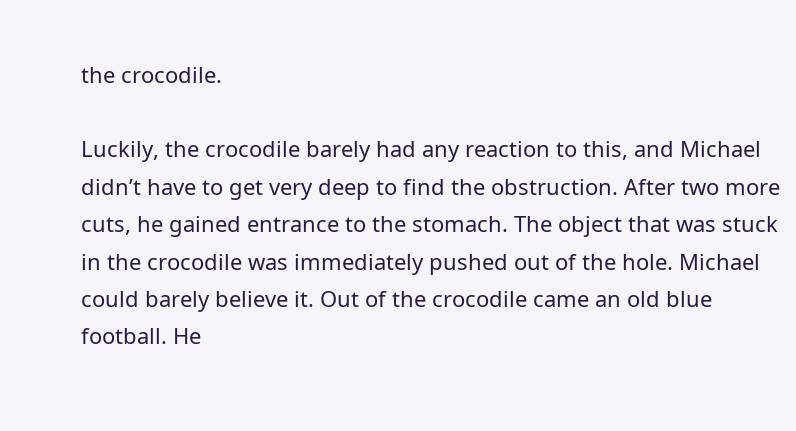the crocodile.

Luckily, the crocodile barely had any reaction to this, and Michael didn’t have to get very deep to find the obstruction. After two more cuts, he gained entrance to the stomach. The object that was stuck in the crocodile was immediately pushed out of the hole. Michael could barely believe it. Out of the crocodile came an old blue football. He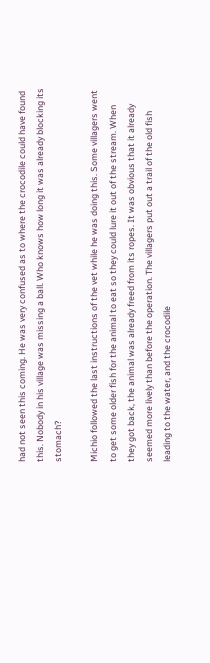had not seen this coming. He was very confused as to where the crocodile could have found this. Nobody in his village was missing a ball. Who knows how long it was already blocking its stomach?

Michio followed the last instructions of the vet while he was doing this. Some villagers went to get some older fish for the animal to eat so they could lure it out of the stream. When they got back, the animal was already freed from its ropes. It was obvious that it already seemed more lively than before the operation. The villagers put out a trail of the old fish leading to the water, and the crocodile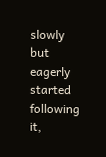slowly but eagerly started following it,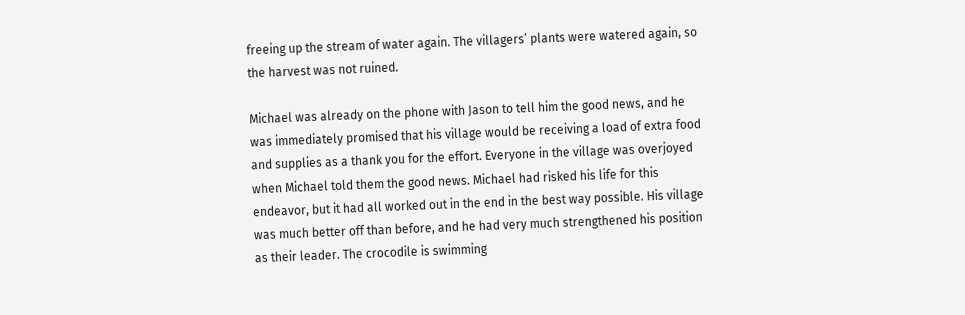freeing up the stream of water again. The villagers’ plants were watered again, so the harvest was not ruined.

Michael was already on the phone with Jason to tell him the good news, and he was immediately promised that his village would be receiving a load of extra food and supplies as a thank you for the effort. Everyone in the village was overjoyed when Michael told them the good news. Michael had risked his life for this endeavor, but it had all worked out in the end in the best way possible. His village was much better off than before, and he had very much strengthened his position as their leader. The crocodile is swimming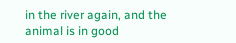in the river again, and the animal is in good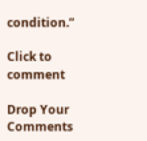condition.”

Click to comment

Drop Your Comments